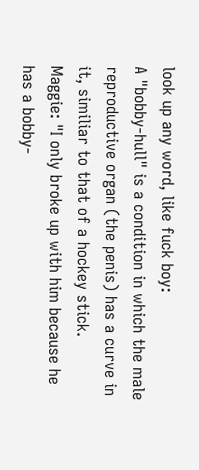look up any word, like fuck boy:
A "bobby-hull" is a condition in which the male reproductive organ (the penis) has a curve in it, similiar to that of a hockey stick.
Maggie: "I only broke up with him because he has a bobby-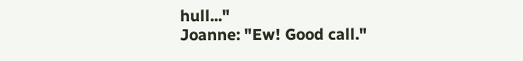hull..."
Joanne: "Ew! Good call."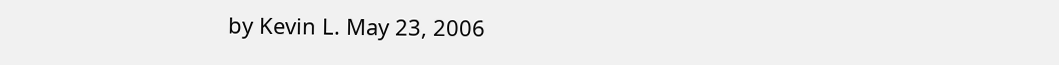by Kevin L. May 23, 2006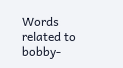Words related to bobby-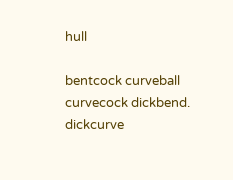hull

bentcock curveball curvecock dickbend. dickcurve